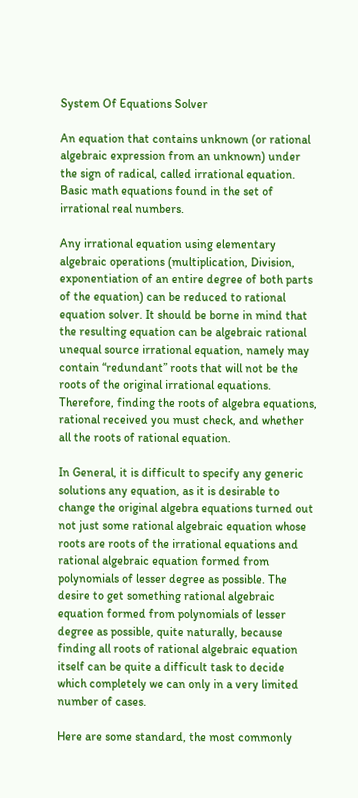System Of Equations Solver

An equation that contains unknown (or rational algebraic expression from an unknown) under the sign of radical, called irrational equation. Basic math equations found in the set of irrational real numbers.

Any irrational equation using elementary algebraic operations (multiplication, Division, exponentiation of an entire degree of both parts of the equation) can be reduced to rational equation solver. It should be borne in mind that the resulting equation can be algebraic rational unequal source irrational equation, namely may contain “redundant” roots that will not be the roots of the original irrational equations. Therefore, finding the roots of algebra equations, rational received you must check, and whether all the roots of rational equation.

In General, it is difficult to specify any generic solutions any equation, as it is desirable to change the original algebra equations turned out not just some rational algebraic equation whose roots are roots of the irrational equations and rational algebraic equation formed from polynomials of lesser degree as possible. The desire to get something rational algebraic equation formed from polynomials of lesser degree as possible, quite naturally, because finding all roots of rational algebraic equation itself can be quite a difficult task to decide which completely we can only in a very limited number of cases.

Here are some standard, the most commonly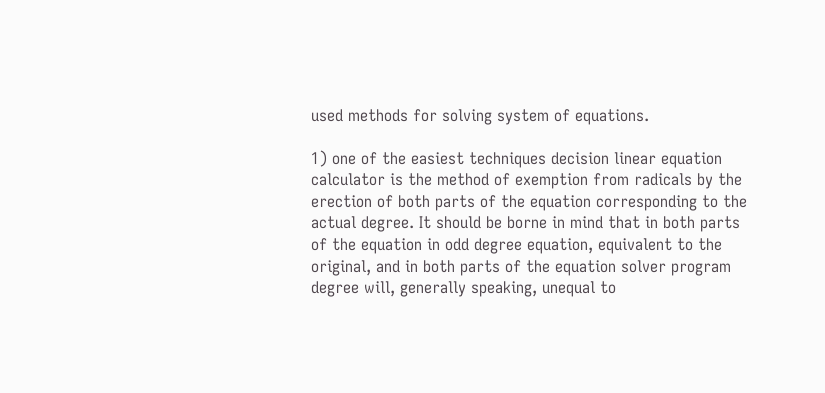used methods for solving system of equations.

1) one of the easiest techniques decision linear equation calculator is the method of exemption from radicals by the erection of both parts of the equation corresponding to the actual degree. It should be borne in mind that in both parts of the equation in odd degree equation, equivalent to the original, and in both parts of the equation solver program degree will, generally speaking, unequal to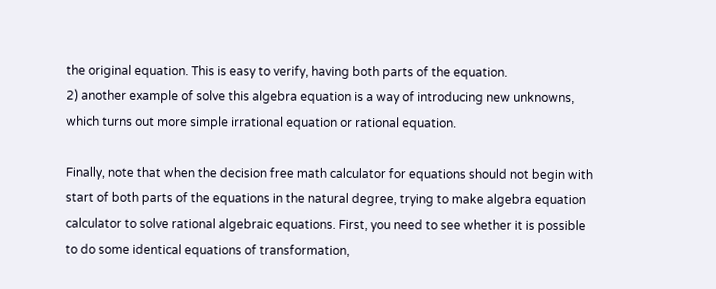the original equation. This is easy to verify, having both parts of the equation.
2) another example of solve this algebra equation is a way of introducing new unknowns, which turns out more simple irrational equation or rational equation.

Finally, note that when the decision free math calculator for equations should not begin with start of both parts of the equations in the natural degree, trying to make algebra equation calculator to solve rational algebraic equations. First, you need to see whether it is possible to do some identical equations of transformation,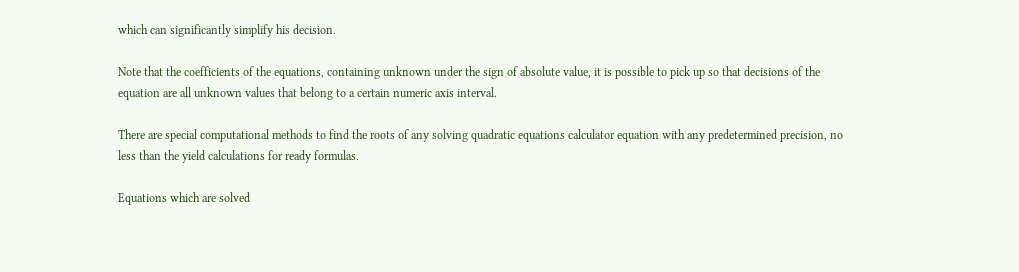which can significantly simplify his decision.

Note that the coefficients of the equations, containing unknown under the sign of absolute value, it is possible to pick up so that decisions of the equation are all unknown values that belong to a certain numeric axis interval.

There are special computational methods to find the roots of any solving quadratic equations calculator equation with any predetermined precision, no less than the yield calculations for ready formulas.

Equations which are solved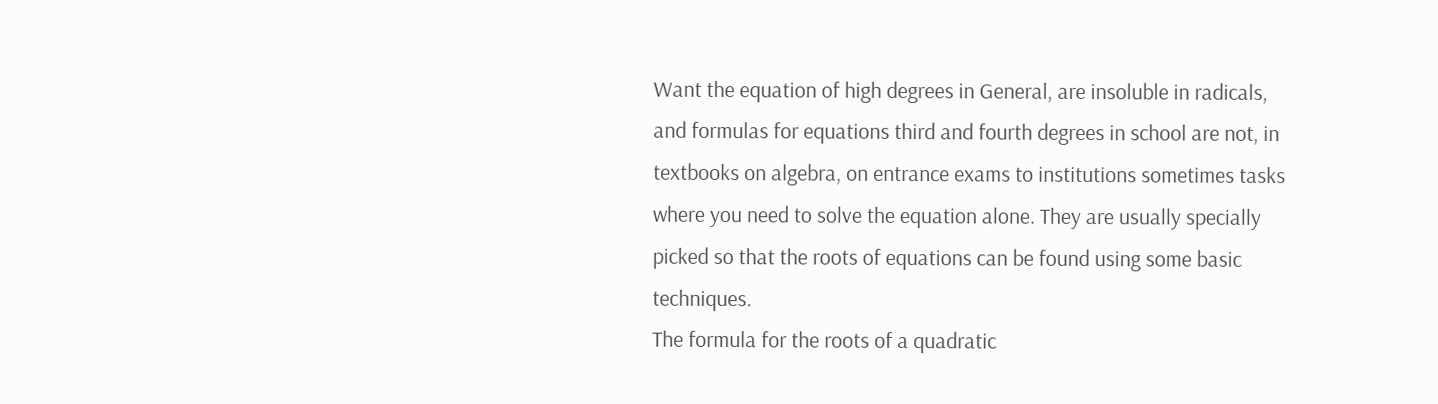Want the equation of high degrees in General, are insoluble in radicals, and formulas for equations third and fourth degrees in school are not, in textbooks on algebra, on entrance exams to institutions sometimes tasks where you need to solve the equation alone. They are usually specially picked so that the roots of equations can be found using some basic techniques.
The formula for the roots of a quadratic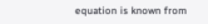equation is known from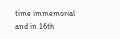time immemorial and in 16th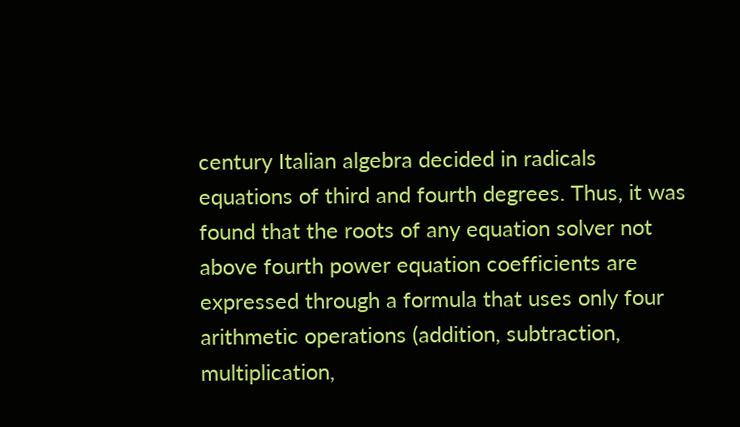century Italian algebra decided in radicals equations of third and fourth degrees. Thus, it was found that the roots of any equation solver not above fourth power equation coefficients are expressed through a formula that uses only four arithmetic operations (addition, subtraction, multiplication,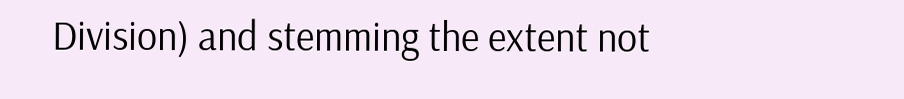Division) and stemming the extent not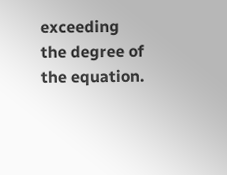exceeding the degree of the equation.